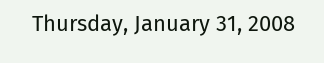Thursday, January 31, 2008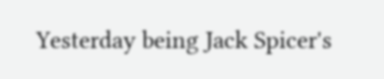Yesterday being Jack Spicer's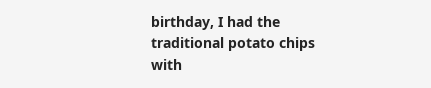birthday, I had the traditional potato chips with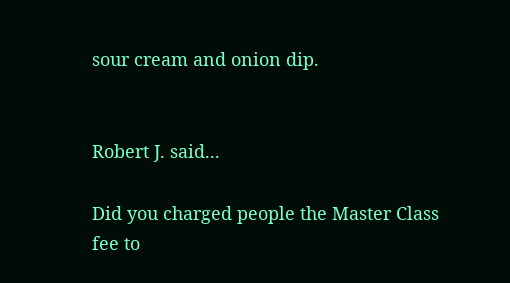sour cream and onion dip.


Robert J. said...

Did you charged people the Master Class fee to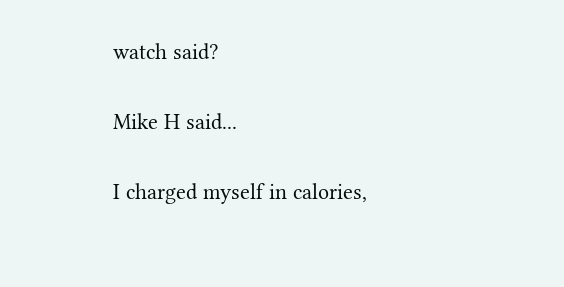watch said?

Mike H said...

I charged myself in calories,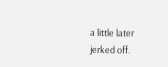a little later jerked off.